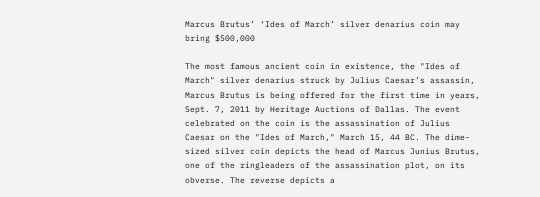Marcus Brutus’ ‘Ides of March’ silver denarius coin may bring $500,000

The most famous ancient coin in existence, the "Ides of March" silver denarius struck by Julius Caesar’s assassin, Marcus Brutus is being offered for the first time in years, Sept. 7, 2011 by Heritage Auctions of Dallas. The event celebrated on the coin is the assassination of Julius Caesar on the "Ides of March," March 15, 44 BC. The dime-sized silver coin depicts the head of Marcus Junius Brutus, one of the ringleaders of the assassination plot, on its obverse. The reverse depicts a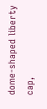dome-shaped liberty cap,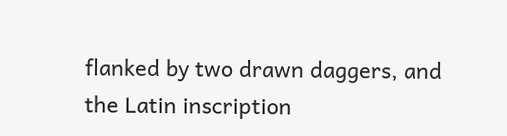flanked by two drawn daggers, and the Latin inscription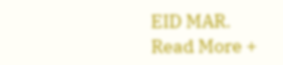EID MAR.
Read More +